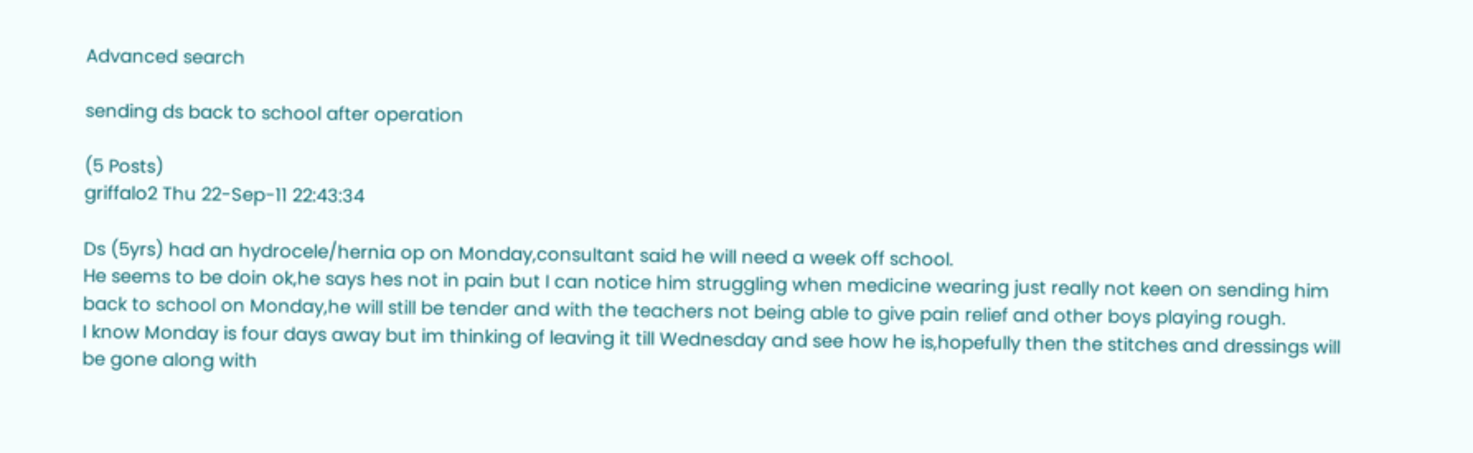Advanced search

sending ds back to school after operation

(5 Posts)
griffalo2 Thu 22-Sep-11 22:43:34

Ds (5yrs) had an hydrocele/hernia op on Monday,consultant said he will need a week off school.
He seems to be doin ok,he says hes not in pain but I can notice him struggling when medicine wearing just really not keen on sending him back to school on Monday,he will still be tender and with the teachers not being able to give pain relief and other boys playing rough.
I know Monday is four days away but im thinking of leaving it till Wednesday and see how he is,hopefully then the stitches and dressings will be gone along with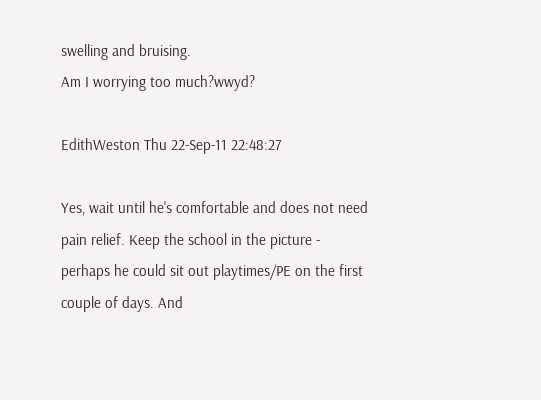swelling and bruising.
Am I worrying too much?wwyd?

EdithWeston Thu 22-Sep-11 22:48:27

Yes, wait until he's comfortable and does not need pain relief. Keep the school in the picture - perhaps he could sit out playtimes/PE on the first couple of days. And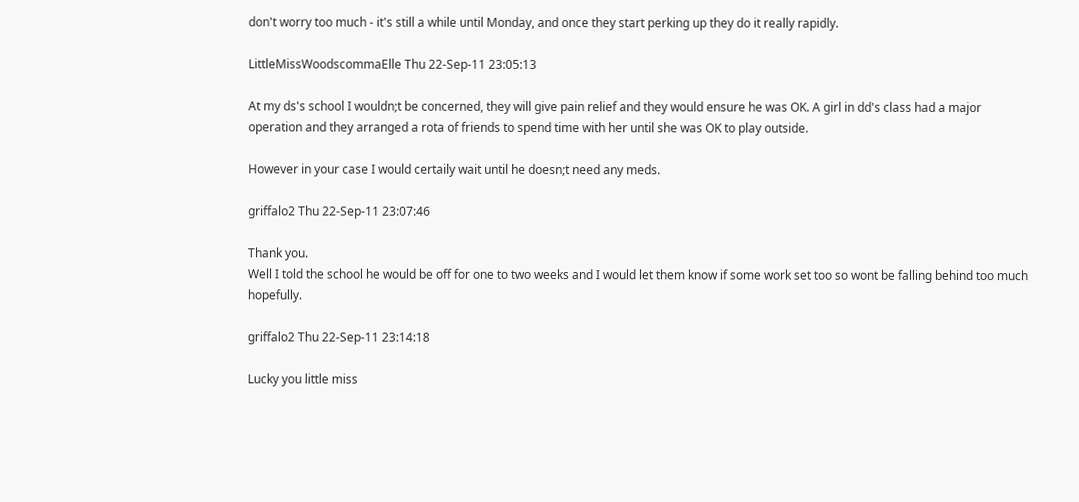don't worry too much - it's still a while until Monday, and once they start perking up they do it really rapidly.

LittleMissWoodscommaElle Thu 22-Sep-11 23:05:13

At my ds's school I wouldn;t be concerned, they will give pain relief and they would ensure he was OK. A girl in dd's class had a major operation and they arranged a rota of friends to spend time with her until she was OK to play outside.

However in your case I would certaily wait until he doesn;t need any meds.

griffalo2 Thu 22-Sep-11 23:07:46

Thank you.
Well I told the school he would be off for one to two weeks and I would let them know if some work set too so wont be falling behind too much hopefully.

griffalo2 Thu 22-Sep-11 23:14:18

Lucky you little miss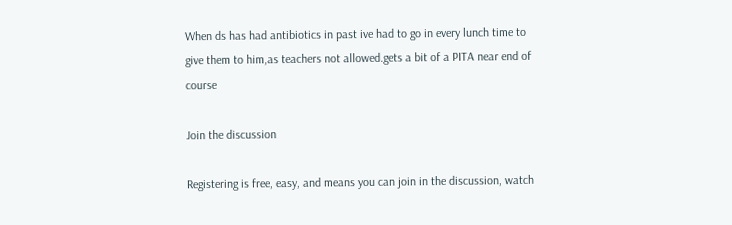When ds has had antibiotics in past ive had to go in every lunch time to give them to him,as teachers not allowed.gets a bit of a PITA near end of course

Join the discussion

Registering is free, easy, and means you can join in the discussion, watch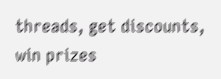threads, get discounts, win prizes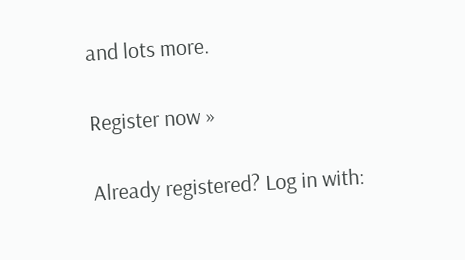and lots more.

Register now »

Already registered? Log in with: